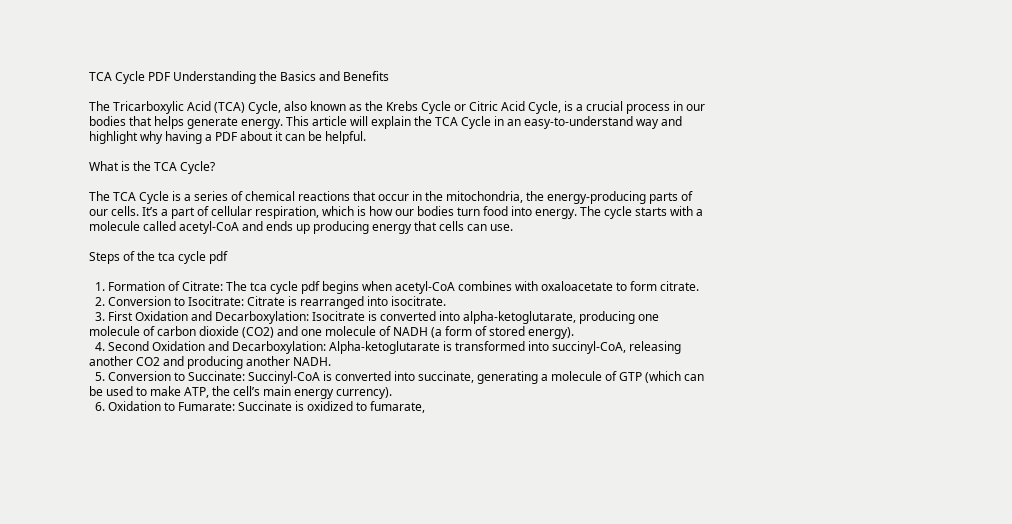TCA Cycle PDF Understanding the Basics and Benefits

The Tricarboxylic Acid (TCA) Cycle, also known as the Krebs Cycle or Citric Acid Cycle, is a crucial process in our bodies that helps generate energy. This article will explain the TCA Cycle in an easy-to-understand way and highlight why having a PDF about it can be helpful.

What is the TCA Cycle?

The TCA Cycle is a series of chemical reactions that occur in the mitochondria, the energy-producing parts of our cells. It’s a part of cellular respiration, which is how our bodies turn food into energy. The cycle starts with a molecule called acetyl-CoA and ends up producing energy that cells can use.

Steps of the tca cycle pdf

  1. Formation of Citrate: The tca cycle pdf begins when acetyl-CoA combines with oxaloacetate to form citrate.
  2. Conversion to Isocitrate: Citrate is rearranged into isocitrate.
  3. First Oxidation and Decarboxylation: Isocitrate is converted into alpha-ketoglutarate, producing one molecule of carbon dioxide (CO2) and one molecule of NADH (a form of stored energy).
  4. Second Oxidation and Decarboxylation: Alpha-ketoglutarate is transformed into succinyl-CoA, releasing another CO2 and producing another NADH.
  5. Conversion to Succinate: Succinyl-CoA is converted into succinate, generating a molecule of GTP (which can be used to make ATP, the cell’s main energy currency).
  6. Oxidation to Fumarate: Succinate is oxidized to fumarate,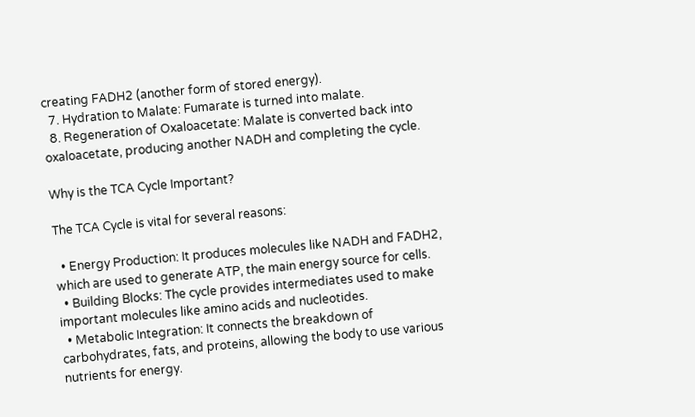creating FADH2 (another form of stored energy).
  7. Hydration to Malate: Fumarate is turned into malate.
  8. Regeneration of Oxaloacetate: Malate is converted back into oxaloacetate, producing another NADH and completing the cycle.

Why is the TCA Cycle Important?

The TCA Cycle is vital for several reasons:

  • Energy Production: It produces molecules like NADH and FADH2, which are used to generate ATP, the main energy source for cells.
  • Building Blocks: The cycle provides intermediates used to make important molecules like amino acids and nucleotides.
  • Metabolic Integration: It connects the breakdown of carbohydrates, fats, and proteins, allowing the body to use various nutrients for energy.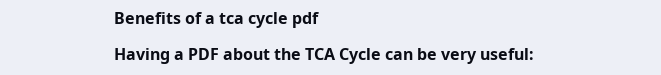Benefits of a tca cycle pdf

Having a PDF about the TCA Cycle can be very useful: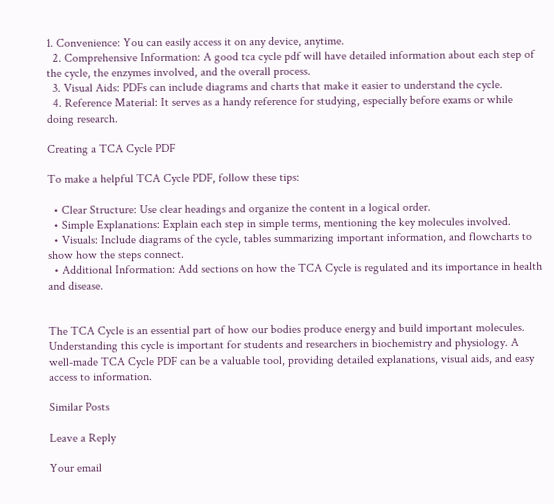1. Convenience: You can easily access it on any device, anytime.
  2. Comprehensive Information: A good tca cycle pdf will have detailed information about each step of the cycle, the enzymes involved, and the overall process.
  3. Visual Aids: PDFs can include diagrams and charts that make it easier to understand the cycle.
  4. Reference Material: It serves as a handy reference for studying, especially before exams or while doing research.

Creating a TCA Cycle PDF

To make a helpful TCA Cycle PDF, follow these tips:

  • Clear Structure: Use clear headings and organize the content in a logical order.
  • Simple Explanations: Explain each step in simple terms, mentioning the key molecules involved.
  • Visuals: Include diagrams of the cycle, tables summarizing important information, and flowcharts to show how the steps connect.
  • Additional Information: Add sections on how the TCA Cycle is regulated and its importance in health and disease.


The TCA Cycle is an essential part of how our bodies produce energy and build important molecules. Understanding this cycle is important for students and researchers in biochemistry and physiology. A well-made TCA Cycle PDF can be a valuable tool, providing detailed explanations, visual aids, and easy access to information.

Similar Posts

Leave a Reply

Your email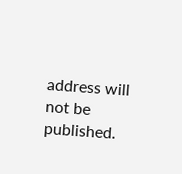address will not be published.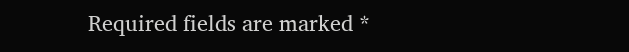Required fields are marked *